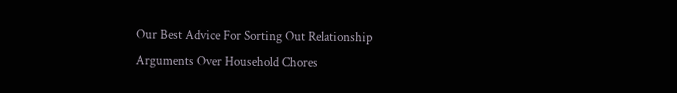Our Best Advice For Sorting Out Relationship Arguments Over Household Chores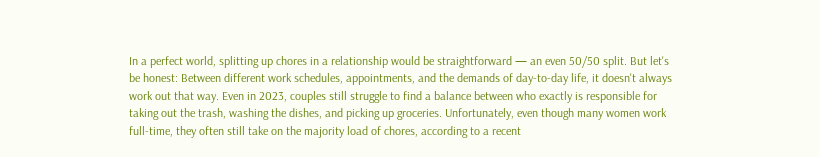In a perfect world, splitting up chores in a relationship would be straightforward — an even 50/50 split. But let's be honest: Between different work schedules, appointments, and the demands of day-to-day life, it doesn't always work out that way. Even in 2023, couples still struggle to find a balance between who exactly is responsible for taking out the trash, washing the dishes, and picking up groceries. Unfortunately, even though many women work full-time, they often still take on the majority load of chores, according to a recent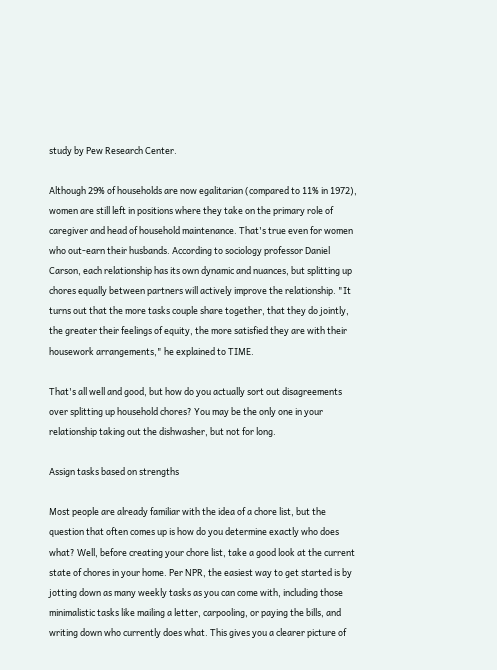study by Pew Research Center.

Although 29% of households are now egalitarian (compared to 11% in 1972), women are still left in positions where they take on the primary role of caregiver and head of household maintenance. That's true even for women who out-earn their husbands. According to sociology professor Daniel Carson, each relationship has its own dynamic and nuances, but splitting up chores equally between partners will actively improve the relationship. "It turns out that the more tasks couple share together, that they do jointly, the greater their feelings of equity, the more satisfied they are with their housework arrangements," he explained to TIME.

That's all well and good, but how do you actually sort out disagreements over splitting up household chores? You may be the only one in your relationship taking out the dishwasher, but not for long.

Assign tasks based on strengths

Most people are already familiar with the idea of a chore list, but the question that often comes up is how do you determine exactly who does what? Well, before creating your chore list, take a good look at the current state of chores in your home. Per NPR, the easiest way to get started is by jotting down as many weekly tasks as you can come with, including those minimalistic tasks like mailing a letter, carpooling, or paying the bills, and writing down who currently does what. This gives you a clearer picture of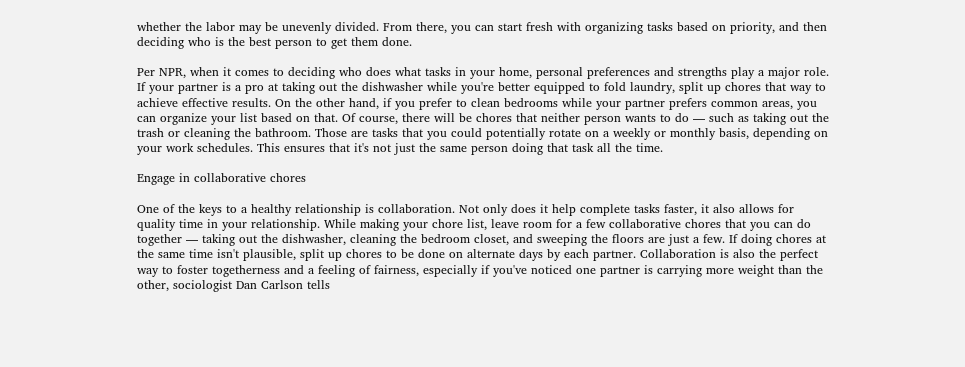whether the labor may be unevenly divided. From there, you can start fresh with organizing tasks based on priority, and then deciding who is the best person to get them done.

Per NPR, when it comes to deciding who does what tasks in your home, personal preferences and strengths play a major role. If your partner is a pro at taking out the dishwasher while you're better equipped to fold laundry, split up chores that way to achieve effective results. On the other hand, if you prefer to clean bedrooms while your partner prefers common areas, you can organize your list based on that. Of course, there will be chores that neither person wants to do — such as taking out the trash or cleaning the bathroom. Those are tasks that you could potentially rotate on a weekly or monthly basis, depending on your work schedules. This ensures that it's not just the same person doing that task all the time.

Engage in collaborative chores

One of the keys to a healthy relationship is collaboration. Not only does it help complete tasks faster, it also allows for quality time in your relationship. While making your chore list, leave room for a few collaborative chores that you can do together — taking out the dishwasher, cleaning the bedroom closet, and sweeping the floors are just a few. If doing chores at the same time isn't plausible, split up chores to be done on alternate days by each partner. Collaboration is also the perfect way to foster togetherness and a feeling of fairness, especially if you've noticed one partner is carrying more weight than the other, sociologist Dan Carlson tells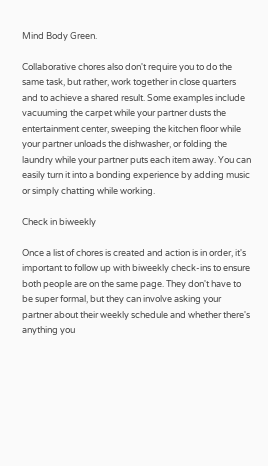Mind Body Green.

Collaborative chores also don't require you to do the same task, but rather, work together in close quarters and to achieve a shared result. Some examples include vacuuming the carpet while your partner dusts the entertainment center, sweeping the kitchen floor while your partner unloads the dishwasher, or folding the laundry while your partner puts each item away. You can easily turn it into a bonding experience by adding music or simply chatting while working.

Check in biweekly

Once a list of chores is created and action is in order, it's important to follow up with biweekly check-ins to ensure both people are on the same page. They don't have to be super formal, but they can involve asking your partner about their weekly schedule and whether there's anything you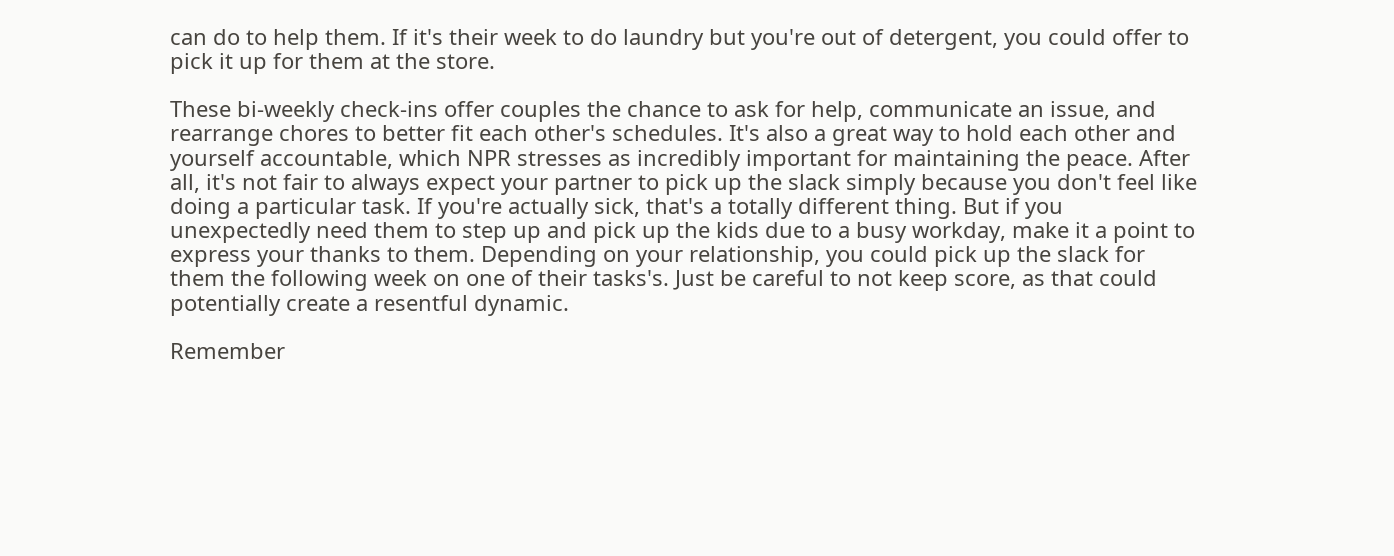can do to help them. If it's their week to do laundry but you're out of detergent, you could offer to pick it up for them at the store.

These bi-weekly check-ins offer couples the chance to ask for help, communicate an issue, and rearrange chores to better fit each other's schedules. It's also a great way to hold each other and yourself accountable, which NPR stresses as incredibly important for maintaining the peace. After all, it's not fair to always expect your partner to pick up the slack simply because you don't feel like doing a particular task. If you're actually sick, that's a totally different thing. But if you unexpectedly need them to step up and pick up the kids due to a busy workday, make it a point to express your thanks to them. Depending on your relationship, you could pick up the slack for them the following week on one of their tasks's. Just be careful to not keep score, as that could potentially create a resentful dynamic.

Remember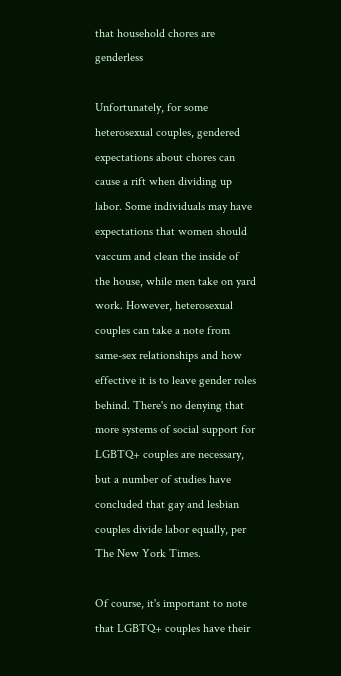that household chores are genderless

Unfortunately, for some heterosexual couples, gendered expectations about chores can cause a rift when dividing up labor. Some individuals may have expectations that women should vaccum and clean the inside of the house, while men take on yard work. However, heterosexual couples can take a note from same-sex relationships and how effective it is to leave gender roles behind. There's no denying that more systems of social support for LGBTQ+ couples are necessary, but a number of studies have concluded that gay and lesbian couples divide labor equally, per The New York Times.

Of course, it's important to note that LGBTQ+ couples have their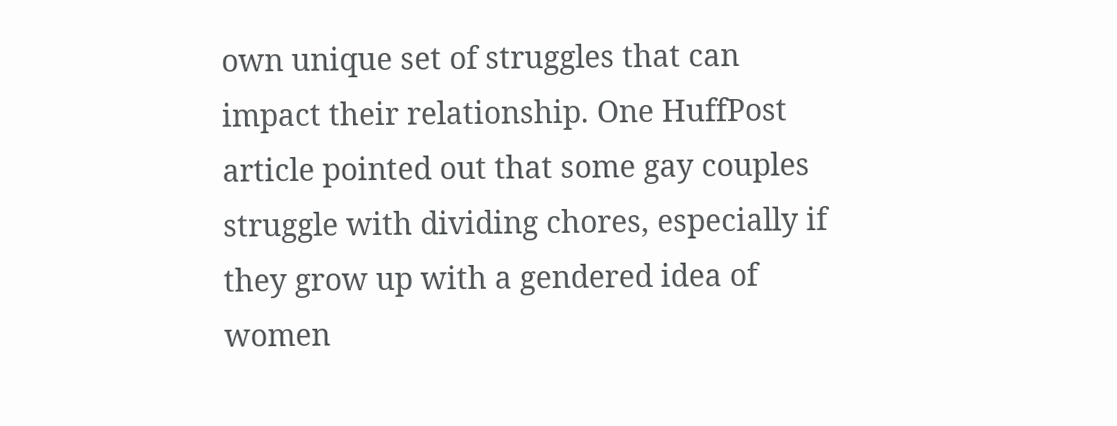own unique set of struggles that can impact their relationship. One HuffPost article pointed out that some gay couples struggle with dividing chores, especially if they grow up with a gendered idea of women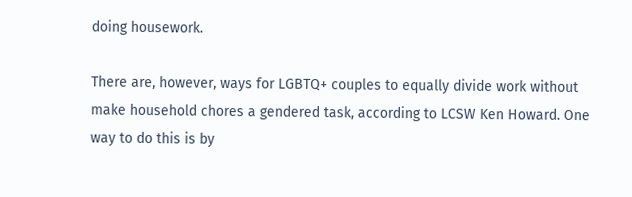doing housework.

There are, however, ways for LGBTQ+ couples to equally divide work without make household chores a gendered task, according to LCSW Ken Howard. One way to do this is by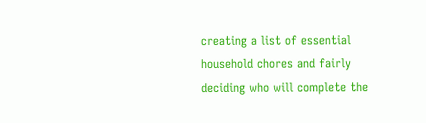creating a list of essential household chores and fairly deciding who will complete the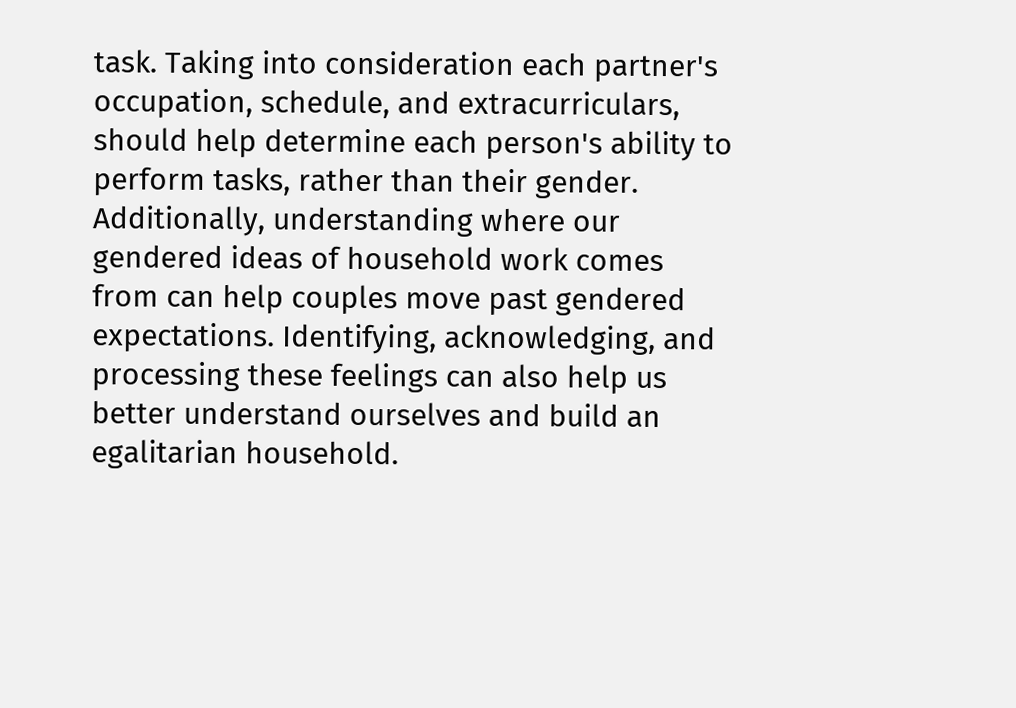task. Taking into consideration each partner's occupation, schedule, and extracurriculars, should help determine each person's ability to perform tasks, rather than their gender. Additionally, understanding where our gendered ideas of household work comes from can help couples move past gendered expectations. Identifying, acknowledging, and processing these feelings can also help us better understand ourselves and build an egalitarian household.